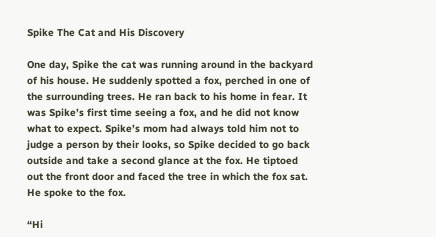Spike The Cat and His Discovery

One day, Spike the cat was running around in the backyard of his house. He suddenly spotted a fox, perched in one of the surrounding trees. He ran back to his home in fear. It was Spike’s first time seeing a fox, and he did not know what to expect. Spike’s mom had always told him not to judge a person by their looks, so Spike decided to go back outside and take a second glance at the fox. He tiptoed out the front door and faced the tree in which the fox sat. He spoke to the fox.

“Hi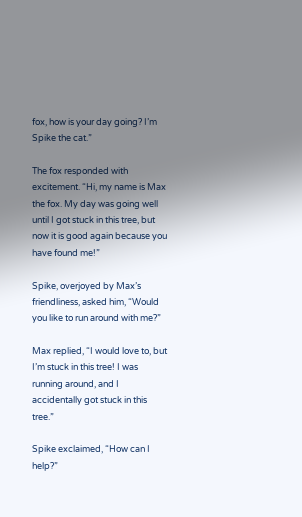fox, how is your day going? I’m Spike the cat.”

The fox responded with excitement. “Hi, my name is Max the fox. My day was going well until I got stuck in this tree, but now it is good again because you have found me!”

Spike, overjoyed by Max’s friendliness, asked him, “Would you like to run around with me?”

Max replied, “I would love to, but I’m stuck in this tree! I was running around, and I accidentally got stuck in this tree.”

Spike exclaimed, “How can I help?”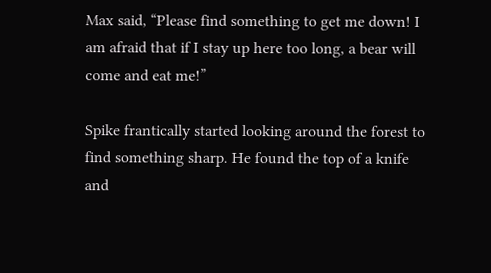Max said, “Please find something to get me down! I am afraid that if I stay up here too long, a bear will come and eat me!”

Spike frantically started looking around the forest to find something sharp. He found the top of a knife and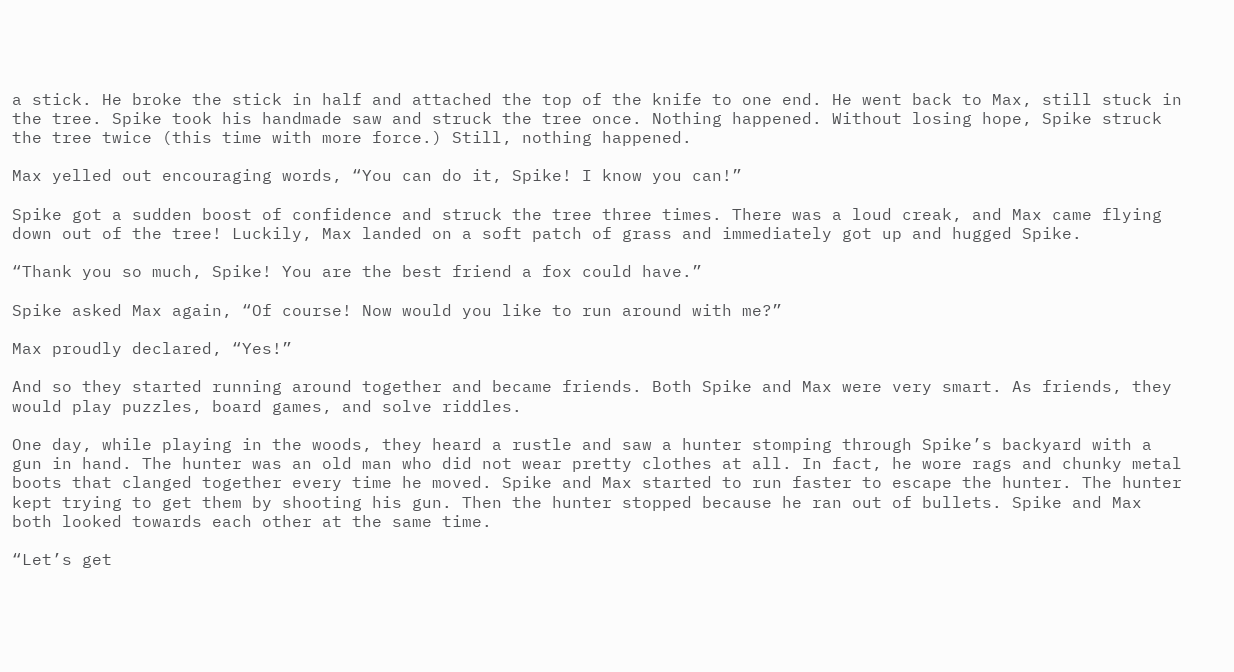a stick. He broke the stick in half and attached the top of the knife to one end. He went back to Max, still stuck in the tree. Spike took his handmade saw and struck the tree once. Nothing happened. Without losing hope, Spike struck the tree twice (this time with more force.) Still, nothing happened.

Max yelled out encouraging words, “You can do it, Spike! I know you can!”

Spike got a sudden boost of confidence and struck the tree three times. There was a loud creak, and Max came flying down out of the tree! Luckily, Max landed on a soft patch of grass and immediately got up and hugged Spike.

“Thank you so much, Spike! You are the best friend a fox could have.”

Spike asked Max again, “Of course! Now would you like to run around with me?”

Max proudly declared, “Yes!”

And so they started running around together and became friends. Both Spike and Max were very smart. As friends, they would play puzzles, board games, and solve riddles.

One day, while playing in the woods, they heard a rustle and saw a hunter stomping through Spike’s backyard with a gun in hand. The hunter was an old man who did not wear pretty clothes at all. In fact, he wore rags and chunky metal boots that clanged together every time he moved. Spike and Max started to run faster to escape the hunter. The hunter kept trying to get them by shooting his gun. Then the hunter stopped because he ran out of bullets. Spike and Max both looked towards each other at the same time.

“Let’s get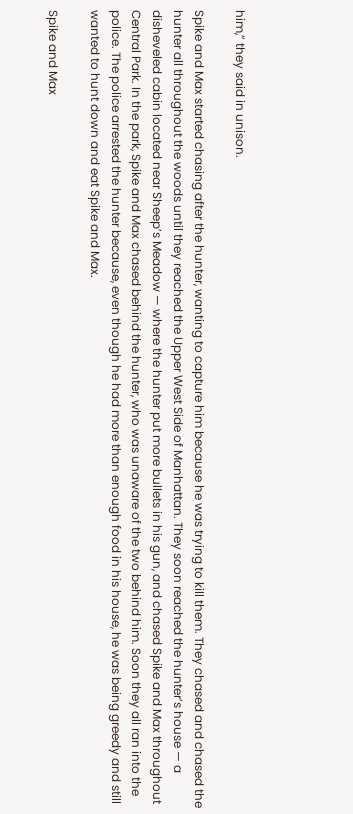him,” they said in unison.

Spike and Max started chasing after the hunter, wanting to capture him because he was trying to kill them. They chased and chased the hunter all throughout the woods until they reached the Upper West Side of Manhattan. They soon reached the hunter’s house — a disheveled cabin located near Sheep’s Meadow — where the hunter put more bullets in his gun, and chased Spike and Max throughout Central Park. In the park, Spike and Max chased behind the hunter, who was unaware of the two behind him. Soon they all ran into the police. The police arrested the hunter because, even though he had more than enough food in his house, he was being greedy and still wanted to hunt down and eat Spike and Max.

Spike and Max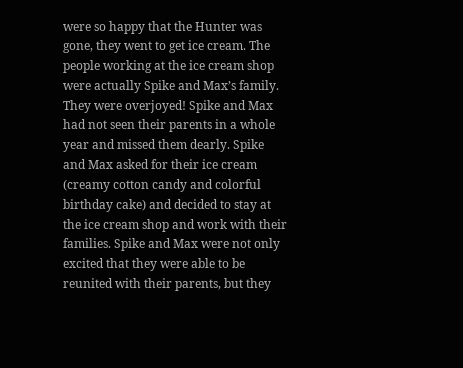were so happy that the Hunter was gone, they went to get ice cream. The people working at the ice cream shop were actually Spike and Max’s family. They were overjoyed! Spike and Max had not seen their parents in a whole year and missed them dearly. Spike and Max asked for their ice cream (creamy cotton candy and colorful birthday cake) and decided to stay at the ice cream shop and work with their families. Spike and Max were not only excited that they were able to be reunited with their parents, but they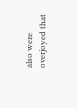also were overjoyed that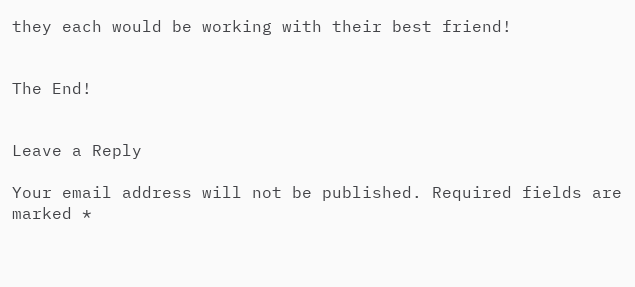they each would be working with their best friend!


The End!


Leave a Reply

Your email address will not be published. Required fields are marked *